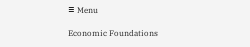≡ Menu

Economic Foundations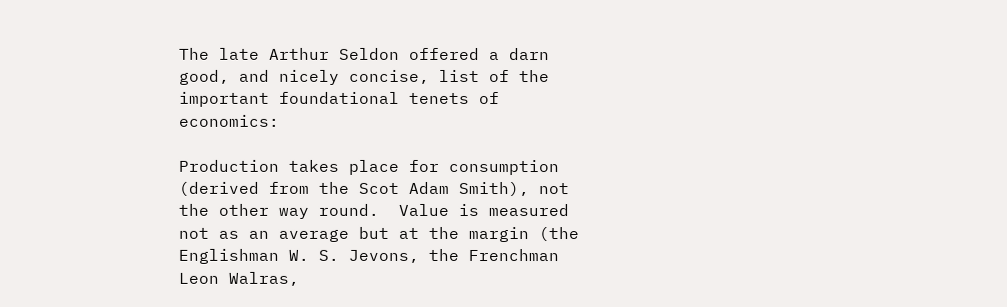The late Arthur Seldon offered a darn good, and nicely concise, list of the important foundational tenets of economics:

Production takes place for consumption (derived from the Scot Adam Smith), not the other way round.  Value is measured not as an average but at the margin (the Englishman W. S. Jevons, the Frenchman Leon Walras,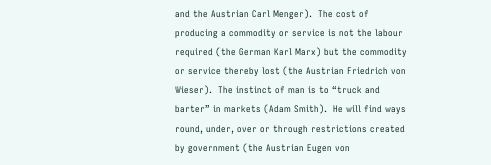and the Austrian Carl Menger).  The cost of producing a commodity or service is not the labour required (the German Karl Marx) but the commodity or service thereby lost (the Austrian Friedrich von Wieser).  The instinct of man is to “truck and barter” in markets (Adam Smith).  He will find ways round, under, over or through restrictions created by government (the Austrian Eugen von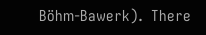Böhm-Bawerk).  There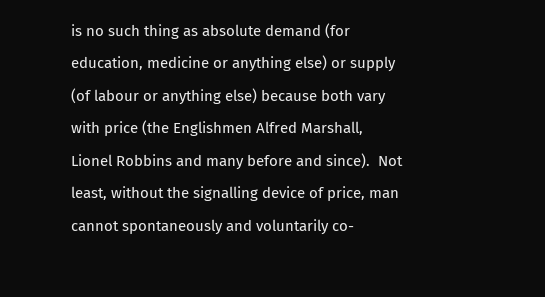is no such thing as absolute demand (for education, medicine or anything else) or supply (of labour or anything else) because both vary with price (the Englishmen Alfred Marshall, Lionel Robbins and many before and since).  Not least, without the signalling device of price, man cannot spontaneously and voluntarily co-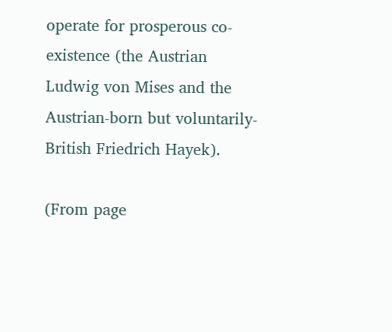operate for prosperous co-existence (the Austrian Ludwig von Mises and the Austrian-born but voluntarily-British Friedrich Hayek).

(From page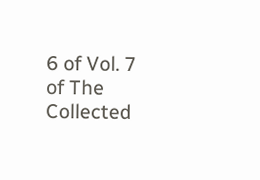6 of Vol. 7 of The Collected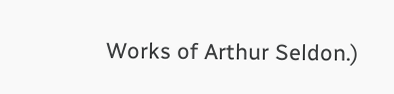Works of Arthur Seldon.)